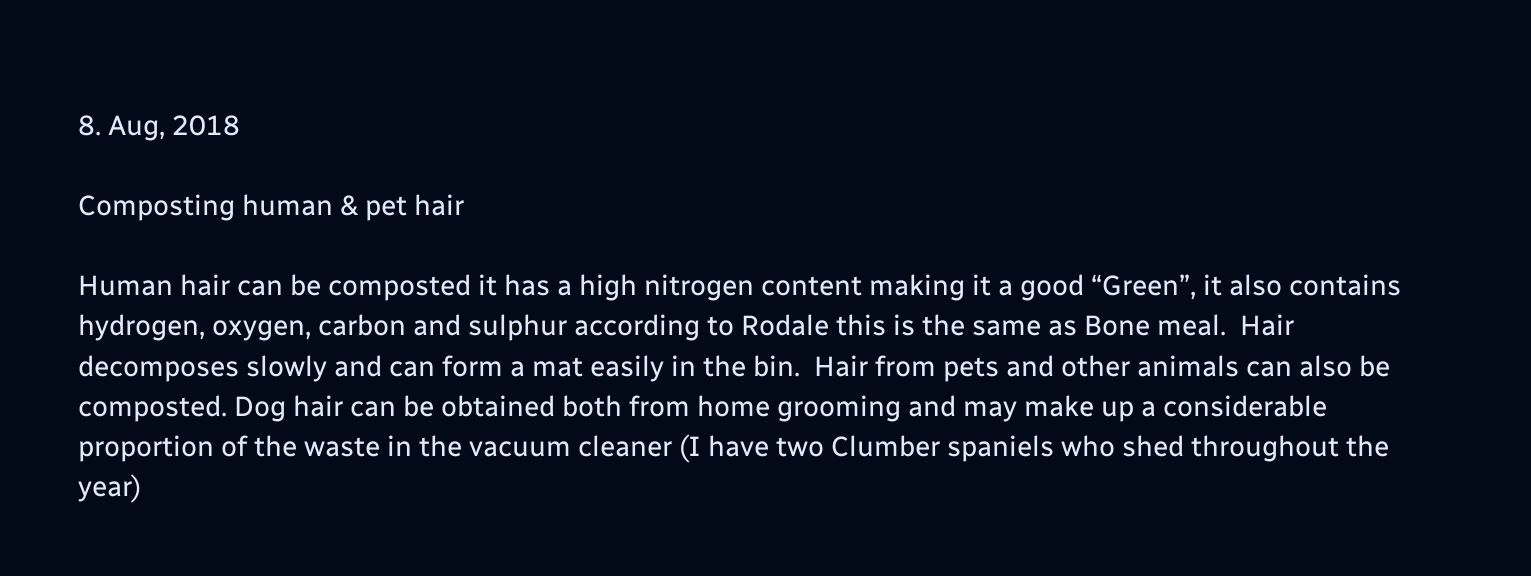8. Aug, 2018

Composting human & pet hair

Human hair can be composted it has a high nitrogen content making it a good “Green”, it also contains hydrogen, oxygen, carbon and sulphur according to Rodale this is the same as Bone meal.  Hair decomposes slowly and can form a mat easily in the bin.  Hair from pets and other animals can also be composted. Dog hair can be obtained both from home grooming and may make up a considerable proportion of the waste in the vacuum cleaner (I have two Clumber spaniels who shed throughout the year)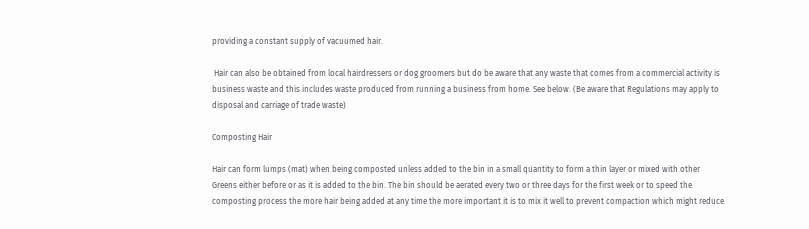providing a constant supply of vacuumed hair.

 Hair can also be obtained from local hairdressers or dog groomers but do be aware that any waste that comes from a commercial activity is business waste and this includes waste produced from running a business from home. See below. (Be aware that Regulations may apply to disposal and carriage of trade waste)

Composting Hair

Hair can form lumps (mat) when being composted unless added to the bin in a small quantity to form a thin layer or mixed with other Greens either before or as it is added to the bin. The bin should be aerated every two or three days for the first week or to speed the composting process the more hair being added at any time the more important it is to mix it well to prevent compaction which might reduce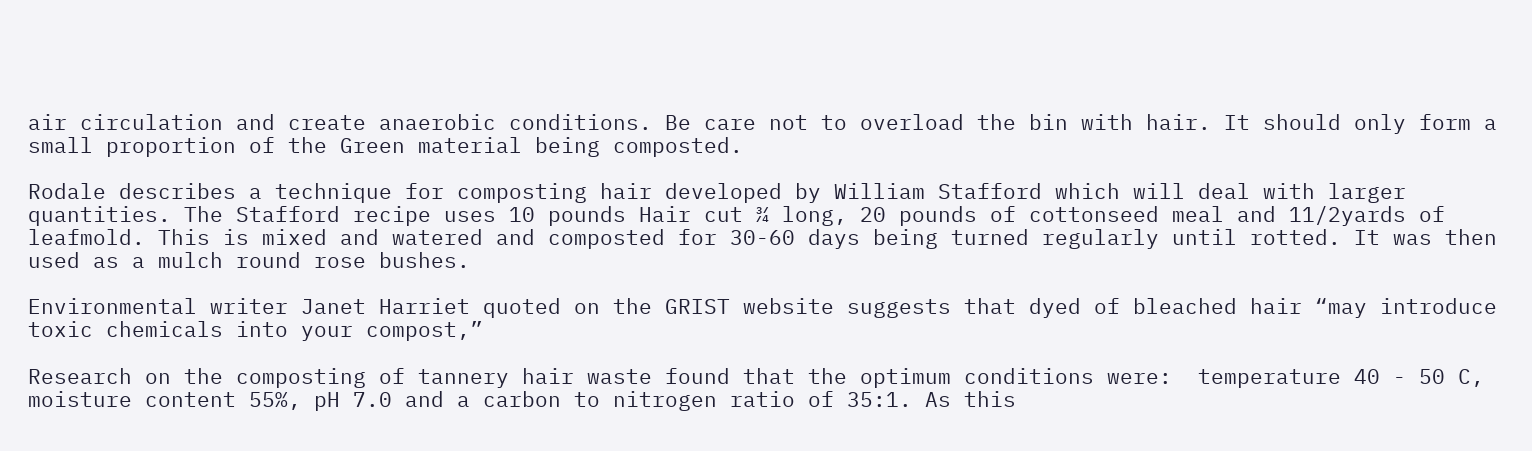air circulation and create anaerobic conditions. Be care not to overload the bin with hair. It should only form a small proportion of the Green material being composted.

Rodale describes a technique for composting hair developed by William Stafford which will deal with larger quantities. The Stafford recipe uses 10 pounds Hair cut ¾ long, 20 pounds of cottonseed meal and 11/2yards of leafmold. This is mixed and watered and composted for 30-60 days being turned regularly until rotted. It was then used as a mulch round rose bushes.

Environmental writer Janet Harriet quoted on the GRIST website suggests that dyed of bleached hair “may introduce toxic chemicals into your compost,”

Research on the composting of tannery hair waste found that the optimum conditions were:  temperature 40 - 50 C, moisture content 55%, pH 7.0 and a carbon to nitrogen ratio of 35:1. As this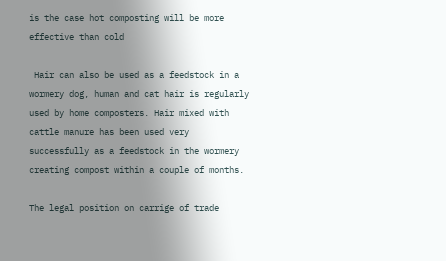is the case hot composting will be more effective than cold

 Hair can also be used as a feedstock in a wormery dog, human and cat hair is regularly used by home composters. Hair mixed with cattle manure has been used very successfully as a feedstock in the wormery creating compost within a couple of months.

The legal position on carrige of trade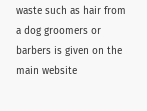waste such as hair from a dog groomers or barbers is given on the main website